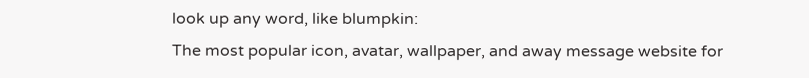look up any word, like blumpkin:
The most popular icon, avatar, wallpaper, and away message website for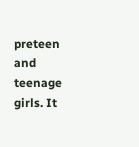preteen and teenage girls. It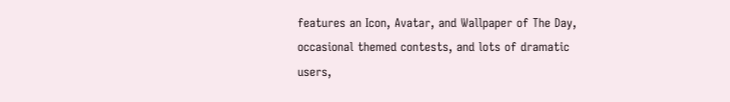features an Icon, Avatar, and Wallpaper of The Day, occasional themed contests, and lots of dramatic users,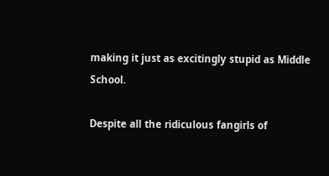making it just as excitingly stupid as Middle School.

Despite all the ridiculous fangirls of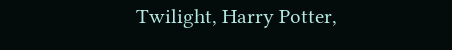Twilight, Harry Potter,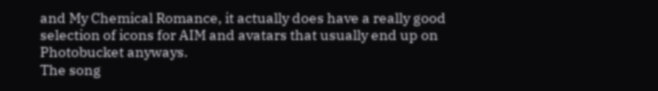and My Chemical Romance, it actually does have a really good selection of icons for AIM and avatars that usually end up on Photobucket anyways.
The song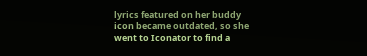lyrics featured on her buddy icon became outdated, so she went to Iconator to find a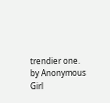trendier one.
by Anonymous Girl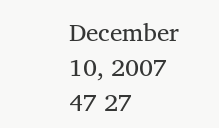December 10, 2007
47 27